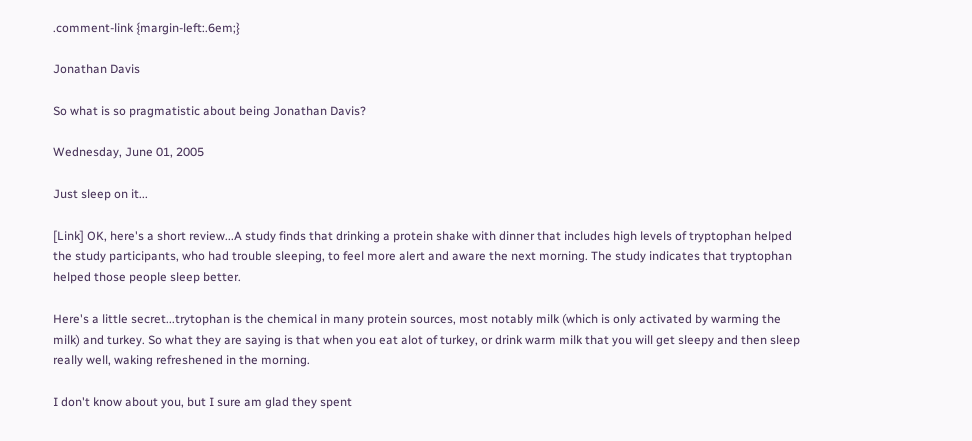.comment-link {margin-left:.6em;}

Jonathan Davis

So what is so pragmatistic about being Jonathan Davis?

Wednesday, June 01, 2005

Just sleep on it...

[Link] OK, here's a short review...A study finds that drinking a protein shake with dinner that includes high levels of tryptophan helped the study participants, who had trouble sleeping, to feel more alert and aware the next morning. The study indicates that tryptophan helped those people sleep better.

Here's a little secret...trytophan is the chemical in many protein sources, most notably milk (which is only activated by warming the milk) and turkey. So what they are saying is that when you eat alot of turkey, or drink warm milk that you will get sleepy and then sleep really well, waking refreshened in the morning.

I don't know about you, but I sure am glad they spent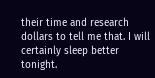their time and research dollars to tell me that. I will certainly sleep better tonight.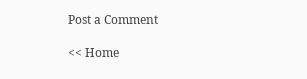Post a Comment

<< Home